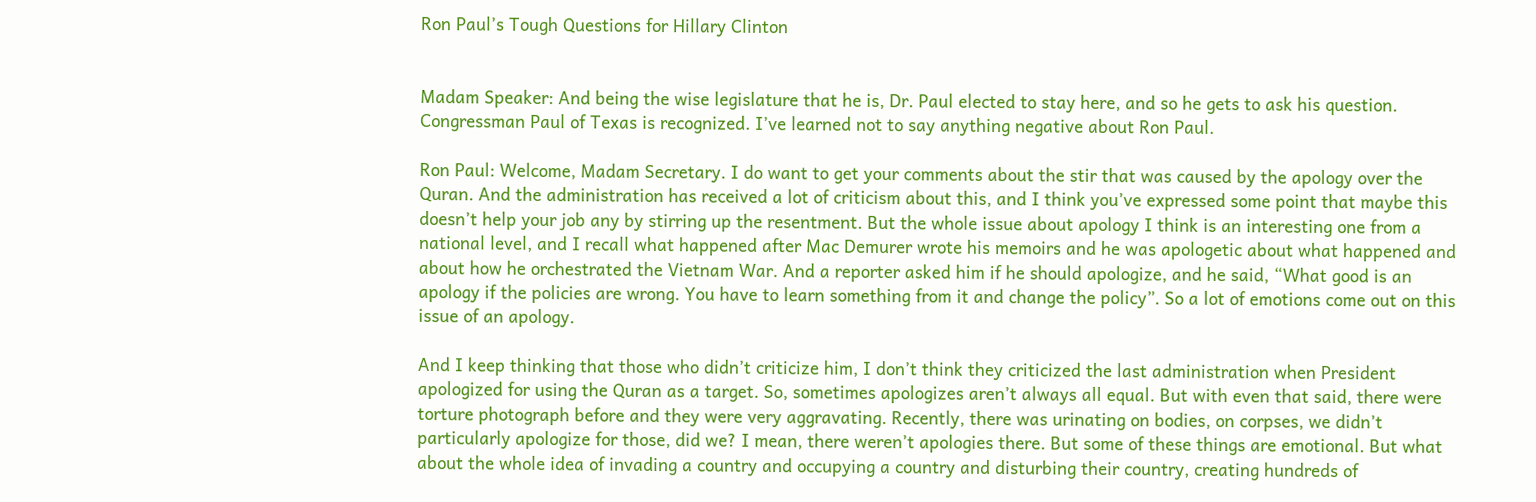Ron Paul’s Tough Questions for Hillary Clinton


Madam Speaker: And being the wise legislature that he is, Dr. Paul elected to stay here, and so he gets to ask his question. Congressman Paul of Texas is recognized. I’ve learned not to say anything negative about Ron Paul.

Ron Paul: Welcome, Madam Secretary. I do want to get your comments about the stir that was caused by the apology over the Quran. And the administration has received a lot of criticism about this, and I think you’ve expressed some point that maybe this doesn’t help your job any by stirring up the resentment. But the whole issue about apology I think is an interesting one from a national level, and I recall what happened after Mac Demurer wrote his memoirs and he was apologetic about what happened and about how he orchestrated the Vietnam War. And a reporter asked him if he should apologize, and he said, “What good is an apology if the policies are wrong. You have to learn something from it and change the policy”. So a lot of emotions come out on this issue of an apology.

And I keep thinking that those who didn’t criticize him, I don’t think they criticized the last administration when President apologized for using the Quran as a target. So, sometimes apologizes aren’t always all equal. But with even that said, there were torture photograph before and they were very aggravating. Recently, there was urinating on bodies, on corpses, we didn’t particularly apologize for those, did we? I mean, there weren’t apologies there. But some of these things are emotional. But what about the whole idea of invading a country and occupying a country and disturbing their country, creating hundreds of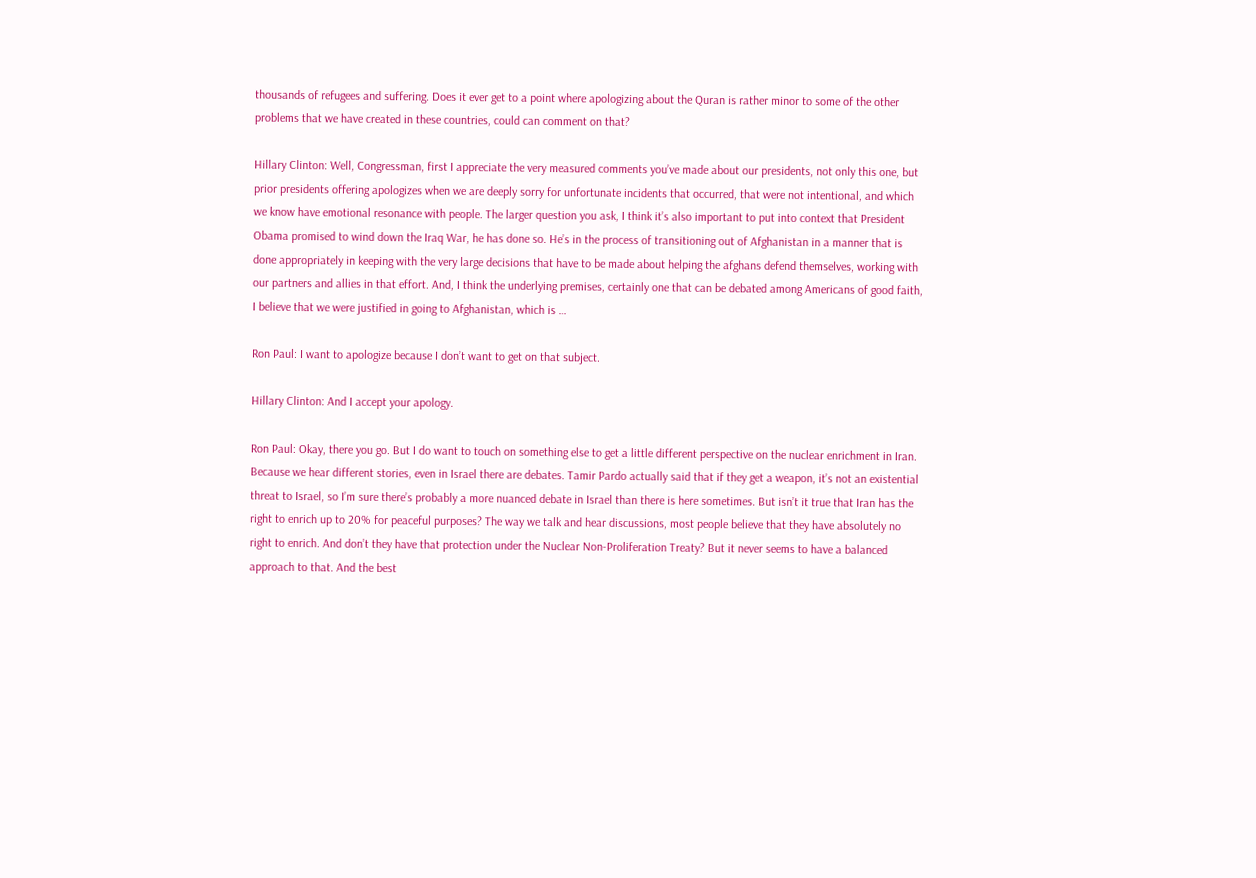thousands of refugees and suffering. Does it ever get to a point where apologizing about the Quran is rather minor to some of the other problems that we have created in these countries, could can comment on that?

Hillary Clinton: Well, Congressman, first I appreciate the very measured comments you’ve made about our presidents, not only this one, but prior presidents offering apologizes when we are deeply sorry for unfortunate incidents that occurred, that were not intentional, and which we know have emotional resonance with people. The larger question you ask, I think it’s also important to put into context that President Obama promised to wind down the Iraq War, he has done so. He’s in the process of transitioning out of Afghanistan in a manner that is done appropriately in keeping with the very large decisions that have to be made about helping the afghans defend themselves, working with our partners and allies in that effort. And, I think the underlying premises, certainly one that can be debated among Americans of good faith, I believe that we were justified in going to Afghanistan, which is …

Ron Paul: I want to apologize because I don’t want to get on that subject.

Hillary Clinton: And I accept your apology.

Ron Paul: Okay, there you go. But I do want to touch on something else to get a little different perspective on the nuclear enrichment in Iran. Because we hear different stories, even in Israel there are debates. Tamir Pardo actually said that if they get a weapon, it’s not an existential threat to Israel, so I’m sure there’s probably a more nuanced debate in Israel than there is here sometimes. But isn’t it true that Iran has the right to enrich up to 20% for peaceful purposes? The way we talk and hear discussions, most people believe that they have absolutely no right to enrich. And don’t they have that protection under the Nuclear Non-Proliferation Treaty? But it never seems to have a balanced approach to that. And the best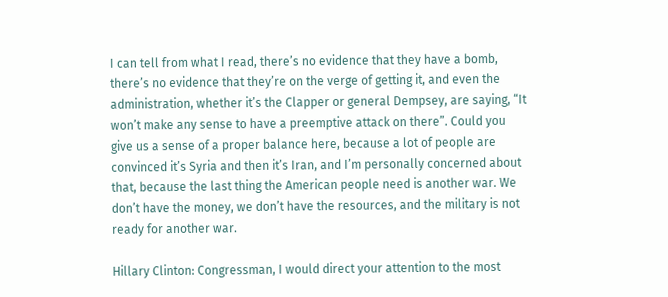I can tell from what I read, there’s no evidence that they have a bomb, there’s no evidence that they’re on the verge of getting it, and even the administration, whether it’s the Clapper or general Dempsey, are saying, “It won’t make any sense to have a preemptive attack on there”. Could you give us a sense of a proper balance here, because a lot of people are convinced it’s Syria and then it’s Iran, and I’m personally concerned about that, because the last thing the American people need is another war. We don’t have the money, we don’t have the resources, and the military is not ready for another war.

Hillary Clinton: Congressman, I would direct your attention to the most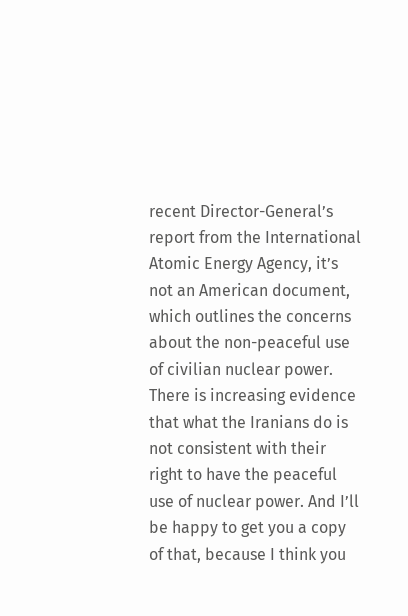recent Director-General’s report from the International Atomic Energy Agency, it’s not an American document, which outlines the concerns about the non-peaceful use of civilian nuclear power. There is increasing evidence that what the Iranians do is not consistent with their right to have the peaceful use of nuclear power. And I’ll be happy to get you a copy of that, because I think you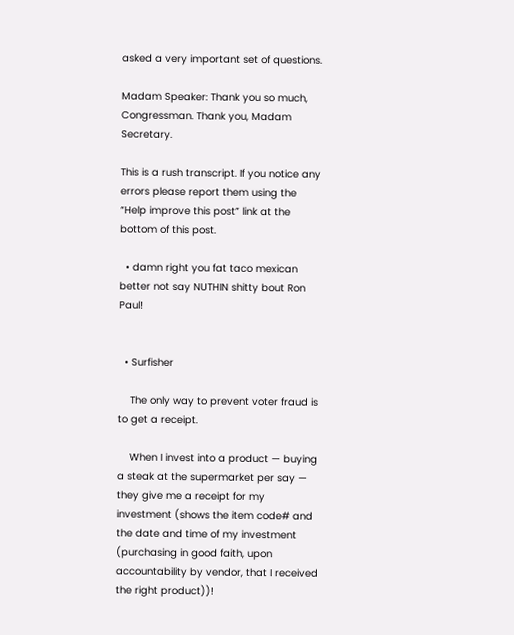asked a very important set of questions.

Madam Speaker: Thank you so much, Congressman. Thank you, Madam Secretary.

This is a rush transcript. If you notice any errors please report them using the “Help improve this post” link at the bottom of this post.

  • damn right you fat taco mexican better not say NUTHIN shitty bout Ron Paul!


  • Surfisher

    The only way to prevent voter fraud is to get a receipt.

    When I invest into a product — buying a steak at the supermarket per say — they give me a receipt for my investment (shows the item code# and the date and time of my investment (purchasing in good faith, upon accountability by vendor, that I received the right product))!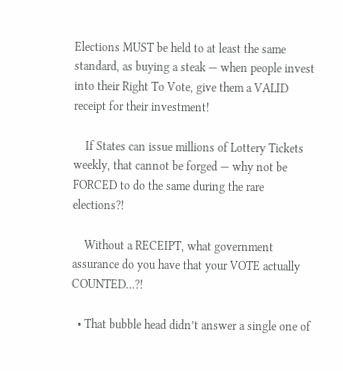Elections MUST be held to at least the same standard, as buying a steak — when people invest into their Right To Vote, give them a VALID receipt for their investment!

    If States can issue millions of Lottery Tickets weekly, that cannot be forged — why not be FORCED to do the same during the rare elections?!

    Without a RECEIPT, what government assurance do you have that your VOTE actually COUNTED…?!

  • That bubble head didn’t answer a single one of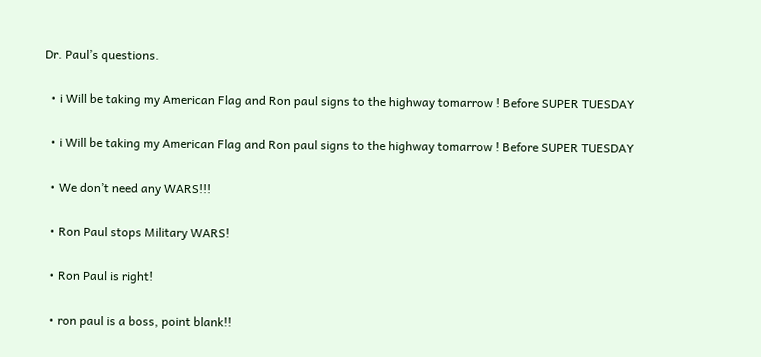Dr. Paul’s questions.

  • i Will be taking my American Flag and Ron paul signs to the highway tomarrow ! Before SUPER TUESDAY

  • i Will be taking my American Flag and Ron paul signs to the highway tomarrow ! Before SUPER TUESDAY

  • We don’t need any WARS!!!

  • Ron Paul stops Military WARS!

  • Ron Paul is right!

  • ron paul is a boss, point blank!!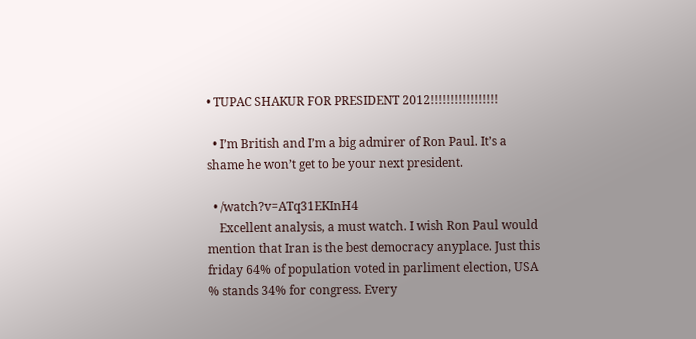• TUPAC SHAKUR FOR PRESIDENT 2012!!!!!!!!!!!!!!!!!

  • I’m British and I’m a big admirer of Ron Paul. It’s a shame he won’t get to be your next president.

  • /watch?v=ATq31EKInH4
    Excellent analysis, a must watch. I wish Ron Paul would mention that Iran is the best democracy anyplace. Just this friday 64% of population voted in parliment election, USA % stands 34% for congress. Every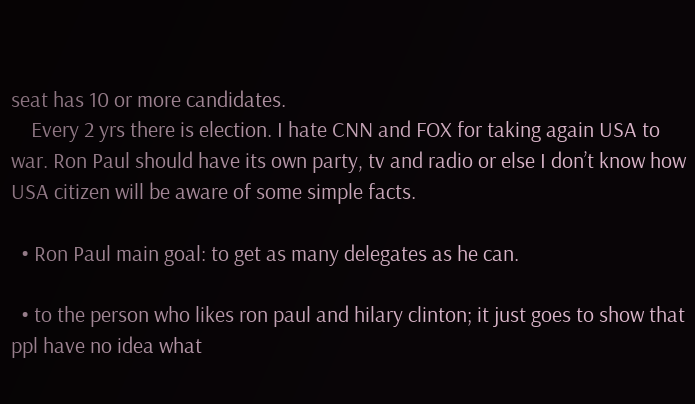seat has 10 or more candidates.
    Every 2 yrs there is election. I hate CNN and FOX for taking again USA to war. Ron Paul should have its own party, tv and radio or else I don’t know how USA citizen will be aware of some simple facts.

  • Ron Paul main goal: to get as many delegates as he can.

  • to the person who likes ron paul and hilary clinton; it just goes to show that ppl have no idea what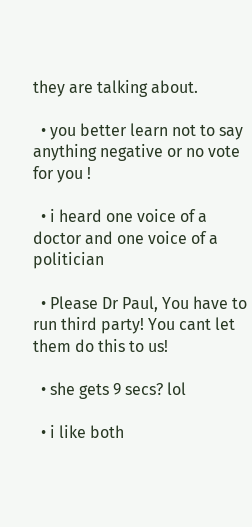they are talking about.

  • you better learn not to say anything negative or no vote for you !

  • i heard one voice of a doctor and one voice of a politician

  • Please Dr Paul, You have to run third party! You cant let them do this to us!

  • she gets 9 secs? lol

  • i like both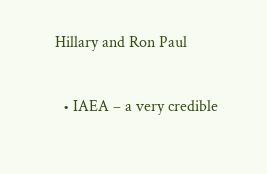Hillary and Ron Paul

  • IAEA – a very credible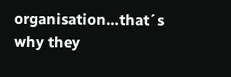organisation…that´s why they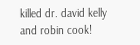killed dr. david kelly and robin cook!